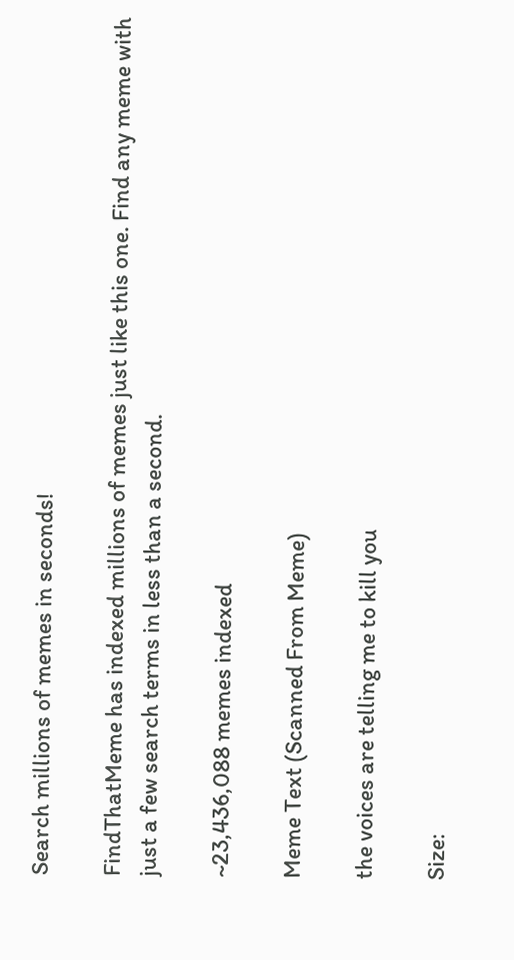Search millions of memes in seconds!

FindThatMeme has indexed millions of memes just like this one. Find any meme with just a few search terms in less than a second.

~23,436,088 memes indexed

Meme Text (Scanned From Meme)

the voices are telling me to kill you

Size: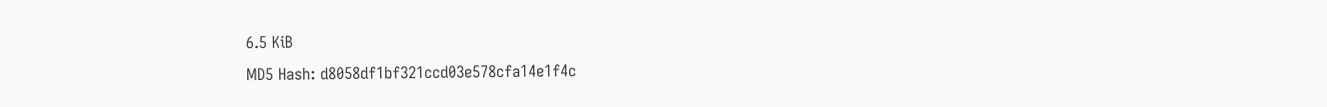6.5 KiB
MD5 Hash: d8058df1bf321ccd03e578cfa14e1f4c